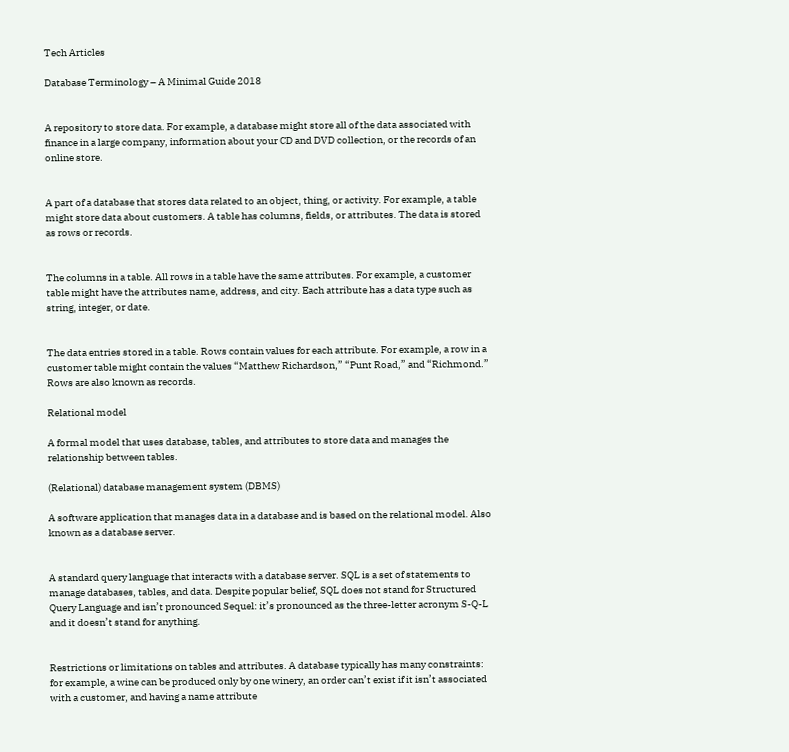Tech Articles

Database Terminology – A Minimal Guide 2018


A repository to store data. For example, a database might store all of the data associated with finance in a large company, information about your CD and DVD collection, or the records of an online store.


A part of a database that stores data related to an object, thing, or activity. For example, a table might store data about customers. A table has columns, fields, or attributes. The data is stored as rows or records.


The columns in a table. All rows in a table have the same attributes. For example, a customer table might have the attributes name, address, and city. Each attribute has a data type such as string, integer, or date.


The data entries stored in a table. Rows contain values for each attribute. For example, a row in a customer table might contain the values “Matthew Richardson,” “Punt Road,” and “Richmond.” Rows are also known as records.

Relational model

A formal model that uses database, tables, and attributes to store data and manages the relationship between tables.

(Relational) database management system (DBMS)

A software application that manages data in a database and is based on the relational model. Also known as a database server.


A standard query language that interacts with a database server. SQL is a set of statements to manage databases, tables, and data. Despite popular belief, SQL does not stand for Structured Query Language and isn’t pronounced Sequel: it’s pronounced as the three-letter acronym S-Q-L and it doesn’t stand for anything.


Restrictions or limitations on tables and attributes. A database typically has many constraints: for example, a wine can be produced only by one winery, an order can’t exist if it isn’t associated with a customer, and having a name attribute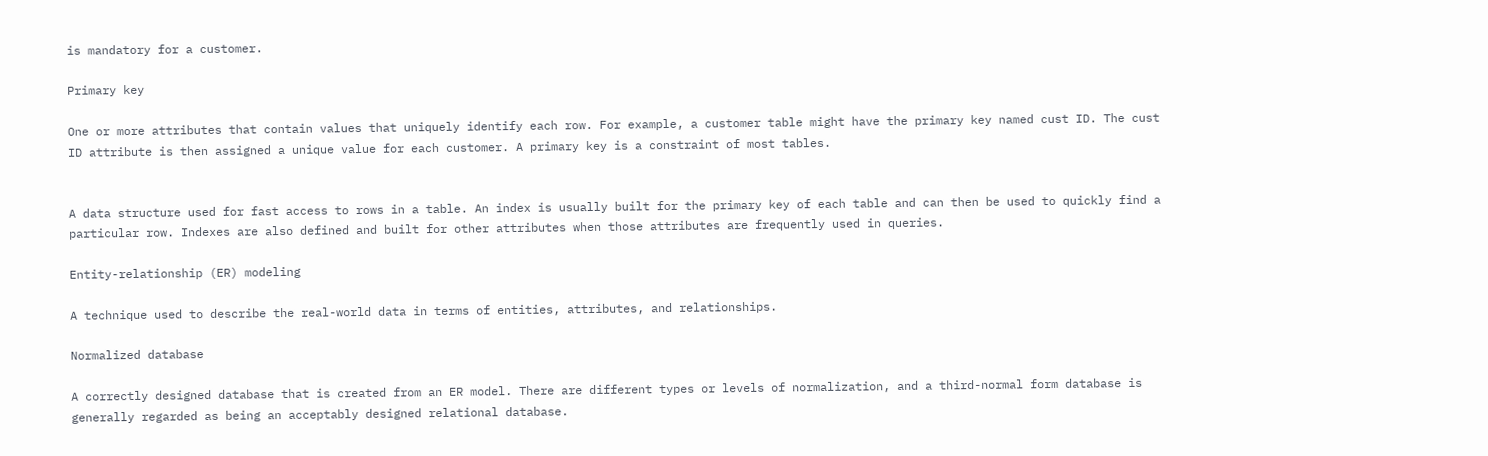is mandatory for a customer.

Primary key

One or more attributes that contain values that uniquely identify each row. For example, a customer table might have the primary key named cust ID. The cust ID attribute is then assigned a unique value for each customer. A primary key is a constraint of most tables.


A data structure used for fast access to rows in a table. An index is usually built for the primary key of each table and can then be used to quickly find a particular row. Indexes are also defined and built for other attributes when those attributes are frequently used in queries.

Entity-relationship (ER) modeling

A technique used to describe the real-world data in terms of entities, attributes, and relationships.

Normalized database

A correctly designed database that is created from an ER model. There are different types or levels of normalization, and a third-normal form database is generally regarded as being an acceptably designed relational database.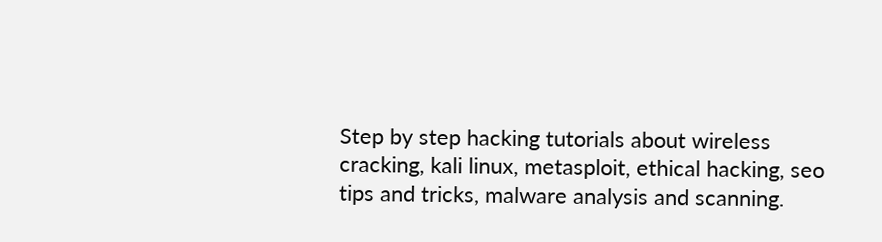Step by step hacking tutorials about wireless cracking, kali linux, metasploit, ethical hacking, seo tips and tricks, malware analysis and scanning.